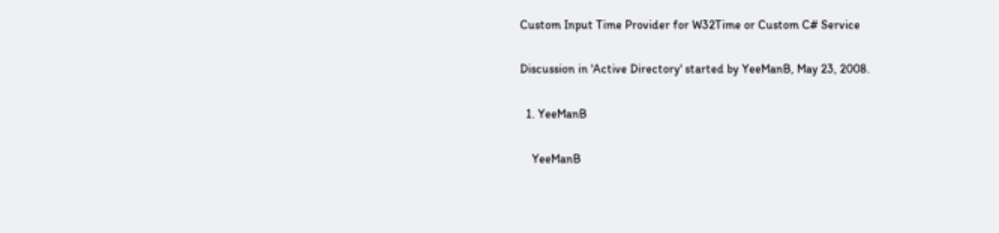Custom Input Time Provider for W32Time or Custom C# Service

Discussion in 'Active Directory' started by YeeManB, May 23, 2008.

  1. YeeManB

    YeeManB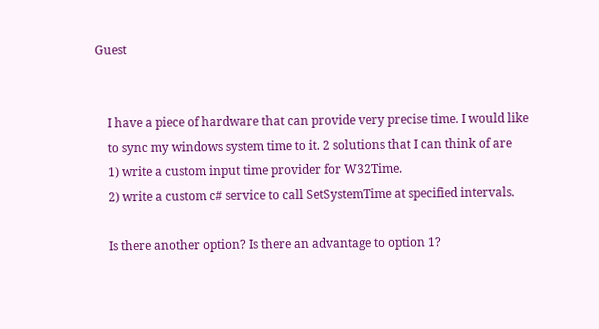Guest


    I have a piece of hardware that can provide very precise time. I would like
    to sync my windows system time to it. 2 solutions that I can think of are
    1) write a custom input time provider for W32Time.
    2) write a custom c# service to call SetSystemTime at specified intervals.

    Is there another option? Is there an advantage to option 1?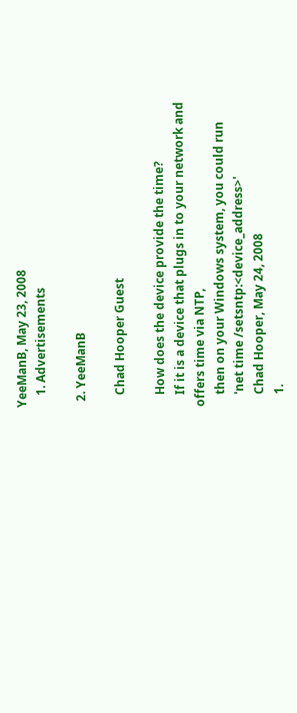YeeManB, May 23, 2008
    1. Advertisements

  2. YeeManB

    Chad Hooper Guest

    How does the device provide the time?
    If it is a device that plugs in to your network and offers time via NTP,
    then on your Windows system, you could run
    'net time /setsntp:<device_address>'
    Chad Hooper, May 24, 2008
    1.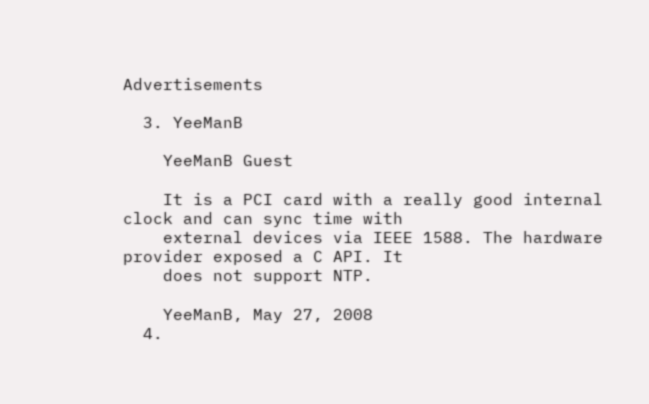Advertisements

  3. YeeManB

    YeeManB Guest

    It is a PCI card with a really good internal clock and can sync time with
    external devices via IEEE 1588. The hardware provider exposed a C API. It
    does not support NTP.

    YeeManB, May 27, 2008
  4.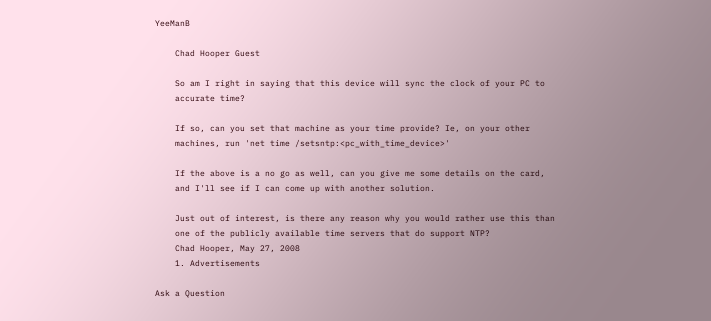YeeManB

    Chad Hooper Guest

    So am I right in saying that this device will sync the clock of your PC to
    accurate time?

    If so, can you set that machine as your time provide? Ie, on your other
    machines, run 'net time /setsntp:<pc_with_time_device>'

    If the above is a no go as well, can you give me some details on the card,
    and I'll see if I can come up with another solution.

    Just out of interest, is there any reason why you would rather use this than
    one of the publicly available time servers that do support NTP?
    Chad Hooper, May 27, 2008
    1. Advertisements

Ask a Question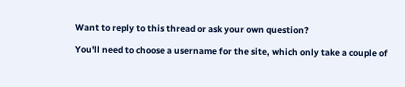Want to reply to this thread or ask your own question?

You'll need to choose a username for the site, which only take a couple of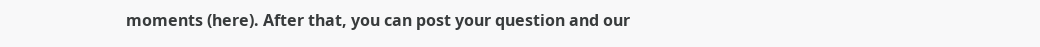moments (here). After that, you can post your question and our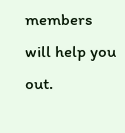members will help you out.